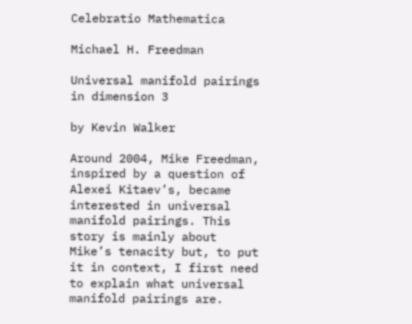Celebratio Mathematica

Michael H. Freedman

Universal manifold pairings in dimension 3

by Kevin Walker

Around 2004, Mike Freedman, inspired by a question of Alexei Kitaev’s, became interested in universal manifold pairings. This story is mainly about Mike’s tenacity but, to put it in context, I first need to explain what universal manifold pairings are.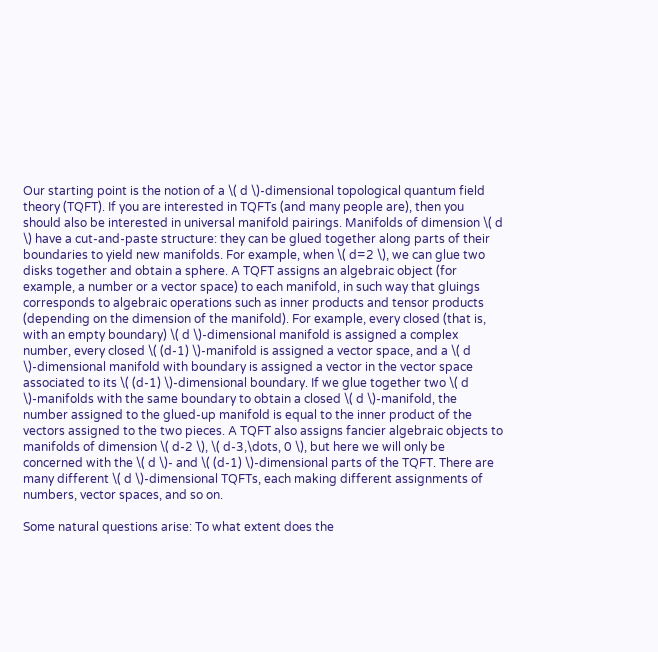Our starting point is the notion of a \( d \)-dimensional topological quantum field theory (TQFT). If you are interested in TQFTs (and many people are), then you should also be interested in universal manifold pairings. Manifolds of dimension \( d \) have a cut-and-paste structure: they can be glued together along parts of their boundaries to yield new manifolds. For example, when \( d=2 \), we can glue two disks together and obtain a sphere. A TQFT assigns an algebraic object (for example, a number or a vector space) to each manifold, in such way that gluings corresponds to algebraic operations such as inner products and tensor products (depending on the dimension of the manifold). For example, every closed (that is, with an empty boundary) \( d \)-dimensional manifold is assigned a complex number, every closed \( (d-1) \)-manifold is assigned a vector space, and a \( d \)-dimensional manifold with boundary is assigned a vector in the vector space associated to its \( (d-1) \)-dimensional boundary. If we glue together two \( d \)-manifolds with the same boundary to obtain a closed \( d \)-manifold, the number assigned to the glued-up manifold is equal to the inner product of the vectors assigned to the two pieces. A TQFT also assigns fancier algebraic objects to manifolds of dimension \( d-2 \), \( d-3,\dots, 0 \), but here we will only be concerned with the \( d \)- and \( (d-1) \)-dimensional parts of the TQFT. There are many different \( d \)-dimensional TQFTs, each making different assignments of numbers, vector spaces, and so on.

Some natural questions arise: To what extent does the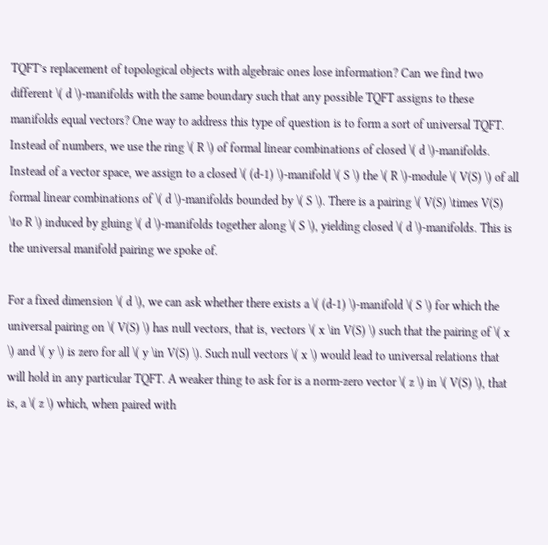TQFT’s replacement of topological objects with algebraic ones lose information? Can we find two different \( d \)-manifolds with the same boundary such that any possible TQFT assigns to these manifolds equal vectors? One way to address this type of question is to form a sort of universal TQFT. Instead of numbers, we use the ring \( R \) of formal linear combinations of closed \( d \)-manifolds. Instead of a vector space, we assign to a closed \( (d-1) \)-manifold \( S \) the \( R \)-module \( V(S) \) of all formal linear combinations of \( d \)-manifolds bounded by \( S \). There is a pairing \( V(S) \times V(S) \to R \) induced by gluing \( d \)-manifolds together along \( S \), yielding closed \( d \)-manifolds. This is the universal manifold pairing we spoke of.

For a fixed dimension \( d \), we can ask whether there exists a \( (d-1) \)-manifold \( S \) for which the universal pairing on \( V(S) \) has null vectors, that is, vectors \( x \in V(S) \) such that the pairing of \( x \) and \( y \) is zero for all \( y \in V(S) \). Such null vectors \( x \) would lead to universal relations that will hold in any particular TQFT. A weaker thing to ask for is a norm-zero vector \( z \) in \( V(S) \), that is, a \( z \) which, when paired with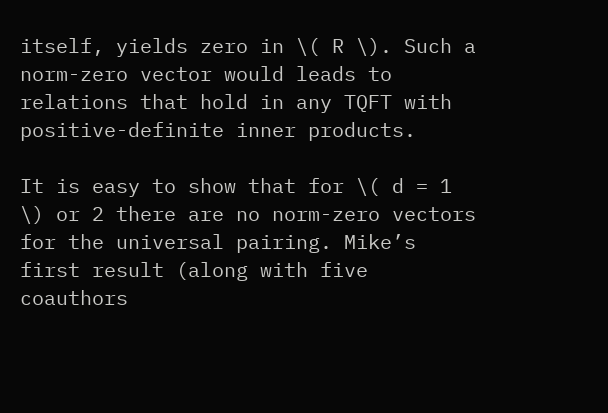itself, yields zero in \( R \). Such a norm-zero vector would leads to relations that hold in any TQFT with positive-definite inner products.

It is easy to show that for \( d = 1 \) or 2 there are no norm-zero vectors for the universal pairing. Mike’s first result (along with five coauthors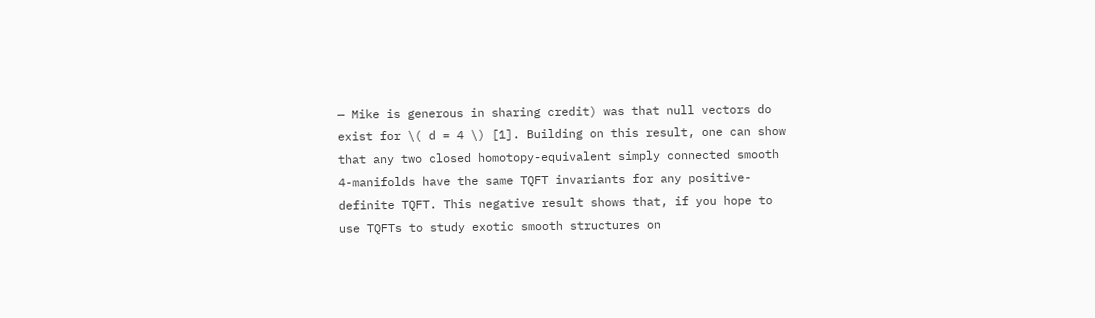— Mike is generous in sharing credit) was that null vectors do exist for \( d = 4 \) [1]. Building on this result, one can show that any two closed homotopy-equivalent simply connected smooth 4-manifolds have the same TQFT invariants for any positive-definite TQFT. This negative result shows that, if you hope to use TQFTs to study exotic smooth structures on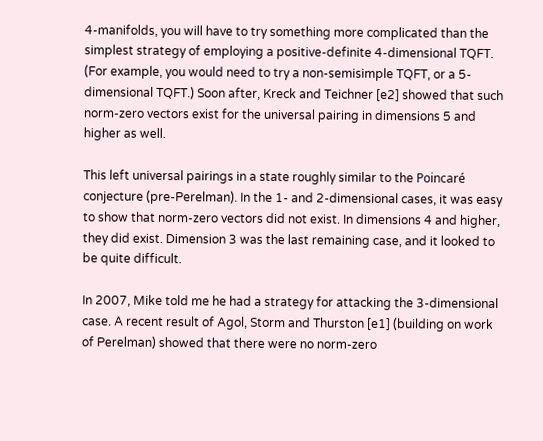4-manifolds, you will have to try something more complicated than the simplest strategy of employing a positive-definite 4-dimensional TQFT. (For example, you would need to try a non-semisimple TQFT, or a 5-dimensional TQFT.) Soon after, Kreck and Teichner [e2] showed that such norm-zero vectors exist for the universal pairing in dimensions 5 and higher as well.

This left universal pairings in a state roughly similar to the Poincaré conjecture (pre-Perelman). In the 1- and 2-dimensional cases, it was easy to show that norm-zero vectors did not exist. In dimensions 4 and higher, they did exist. Dimension 3 was the last remaining case, and it looked to be quite difficult.

In 2007, Mike told me he had a strategy for attacking the 3-dimensional case. A recent result of Agol, Storm and Thurston [e1] (building on work of Perelman) showed that there were no norm-zero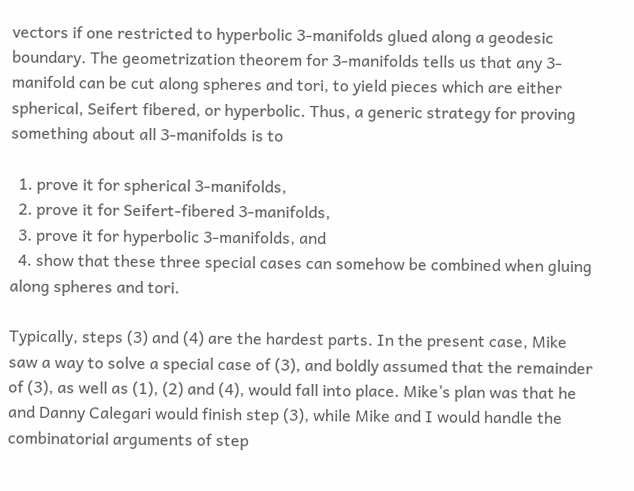vectors if one restricted to hyperbolic 3-manifolds glued along a geodesic boundary. The geometrization theorem for 3-manifolds tells us that any 3-manifold can be cut along spheres and tori, to yield pieces which are either spherical, Seifert fibered, or hyperbolic. Thus, a generic strategy for proving something about all 3-manifolds is to

  1. prove it for spherical 3-manifolds,
  2. prove it for Seifert-fibered 3-manifolds,
  3. prove it for hyperbolic 3-manifolds, and
  4. show that these three special cases can somehow be combined when gluing along spheres and tori.

Typically, steps (3) and (4) are the hardest parts. In the present case, Mike saw a way to solve a special case of (3), and boldly assumed that the remainder of (3), as well as (1), (2) and (4), would fall into place. Mike’s plan was that he and Danny Calegari would finish step (3), while Mike and I would handle the combinatorial arguments of step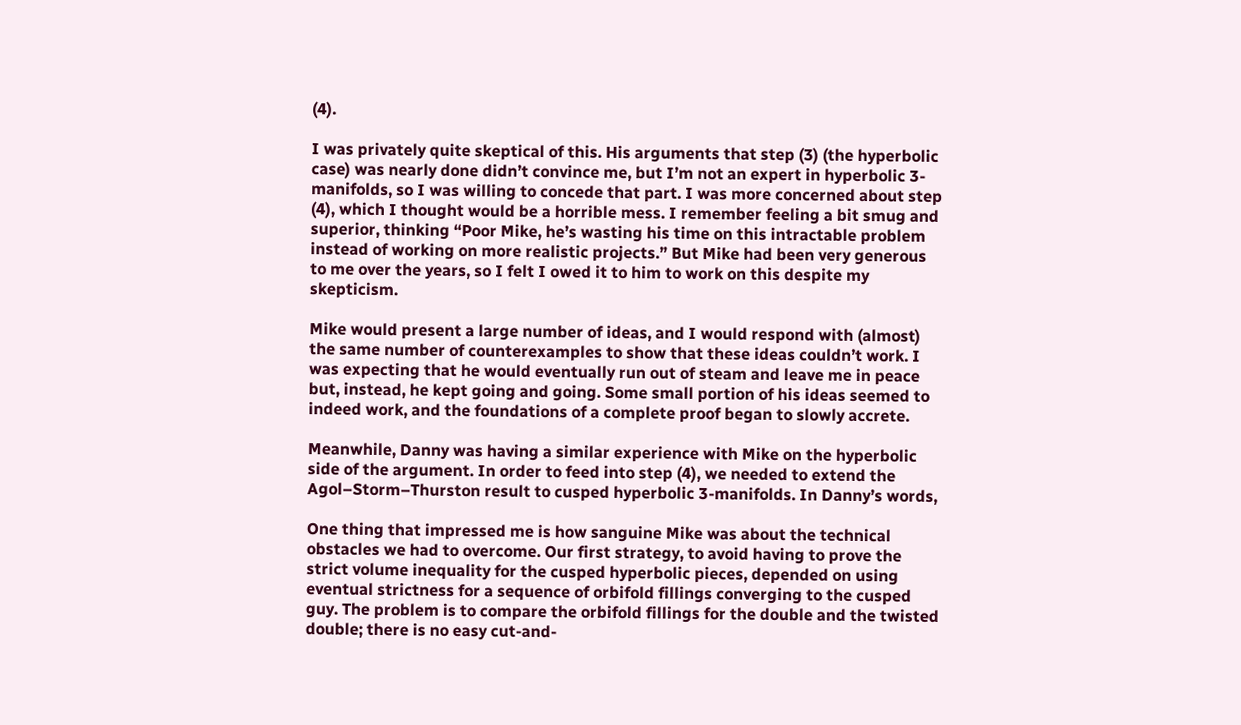(4).

I was privately quite skeptical of this. His arguments that step (3) (the hyperbolic case) was nearly done didn’t convince me, but I’m not an expert in hyperbolic 3-manifolds, so I was willing to concede that part. I was more concerned about step (4), which I thought would be a horrible mess. I remember feeling a bit smug and superior, thinking “Poor Mike, he’s wasting his time on this intractable problem instead of working on more realistic projects.” But Mike had been very generous to me over the years, so I felt I owed it to him to work on this despite my skepticism.

Mike would present a large number of ideas, and I would respond with (almost) the same number of counterexamples to show that these ideas couldn’t work. I was expecting that he would eventually run out of steam and leave me in peace but, instead, he kept going and going. Some small portion of his ideas seemed to indeed work, and the foundations of a complete proof began to slowly accrete.

Meanwhile, Danny was having a similar experience with Mike on the hyperbolic side of the argument. In order to feed into step (4), we needed to extend the Agol–Storm–Thurston result to cusped hyperbolic 3-manifolds. In Danny’s words,

One thing that impressed me is how sanguine Mike was about the technical obstacles we had to overcome. Our first strategy, to avoid having to prove the strict volume inequality for the cusped hyperbolic pieces, depended on using eventual strictness for a sequence of orbifold fillings converging to the cusped guy. The problem is to compare the orbifold fillings for the double and the twisted double; there is no easy cut-and-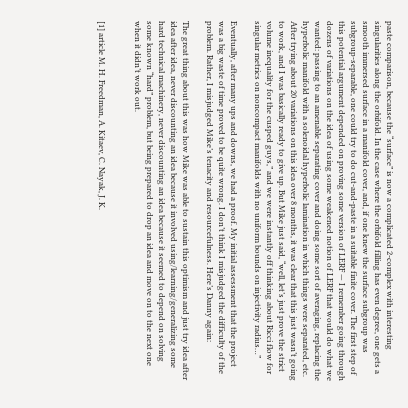paste comparison, because the “surface” is now a complicated 2-complex with interesting singularities along the orbifold. In the case where the orbifold filling has even degree, one gets a smooth immersed surface in a manifold cover, and, if one knew the surface subgroup was subgroup-separable, one could try to do cut-and-paste in a suitable finite cover. The first step of this potential argument depended on proving some version of LERF — I remember going through dozens of variations on the idea of using some weakened notion of LERF that would do what we wanted: passing to an amenable separating cover and doing some sort of averaging, replacing the hyperbolic manifold with a solenoidal hyperbolic lamination in which things were separated, etc. After trying about 20 variations on this idea over 8 months, it was clear that this just wasn’t going to work, and I was basically ready to give up. But Mike just said, “well, let’s just prove the strict volume inequality for the cusped guys,” and we were instantly off thinking about Ricci flow for singular metrics on noncompact manifolds with no uniform bounds on injectivity radius…”

Eventually, after many ups and downs, we had a proof. My initial assessment that the project was a big waste of time proved to be quite wrong. I don’t think I misjudged the difficulty of the problem. Rather, I misjudged Mike’s tenacity and resourcefulness. Here’s Danny again:

The great thing about this was how Mike was able to sustain this optimism and just try idea after idea after idea, never discounting an idea because it involved using/learning/generalizing some hard technical machinery, never discounting an idea because it seemed to depend on solving some known “hard” problem, but being prepared to drop an idea and move on to the next one when it didn’t work out.


[1] article M. H. Freedman, A. Kitaev, C. Nayak, J. K.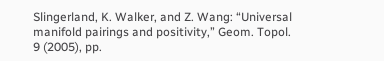Slingerland, K. Walker, and Z. Wang: “Universal manifold pairings and positivity,” Geom. Topol. 9 (2005), pp.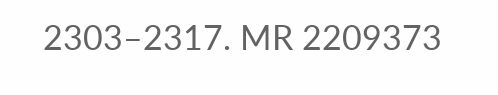2303–2317. MR 2209373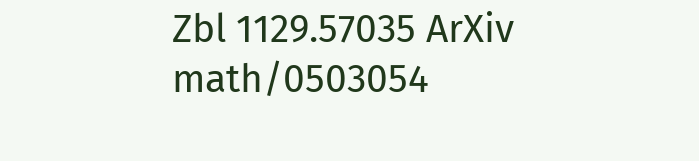Zbl 1129.57035 ArXiv math/0503054